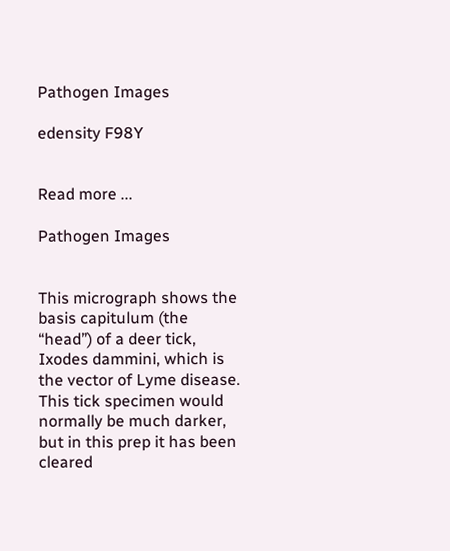Pathogen Images

edensity F98Y


Read more ...

Pathogen Images


This micrograph shows the basis capitulum (the “head”) of a deer tick, Ixodes dammini, which is the vector of Lyme disease. This tick specimen would normally be much darker, but in this prep it has been cleared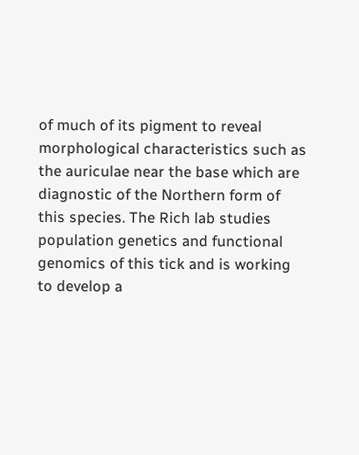of much of its pigment to reveal morphological characteristics such as the auriculae near the base which are diagnostic of the Northern form of this species. The Rich lab studies population genetics and functional genomics of this tick and is working to develop a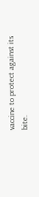vaccine to protect against its bite.